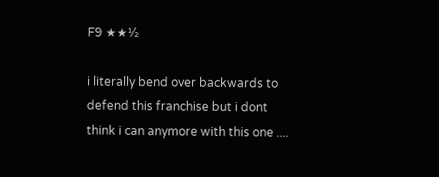F9 ★★½

i literally bend over backwards to defend this franchise but i dont think i can anymore with this one ....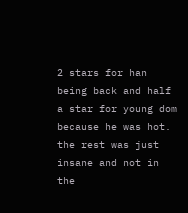2 stars for han being back and half a star for young dom because he was hot. the rest was just insane and not in the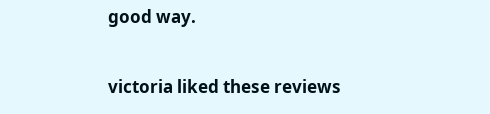good way.

victoria liked these reviews